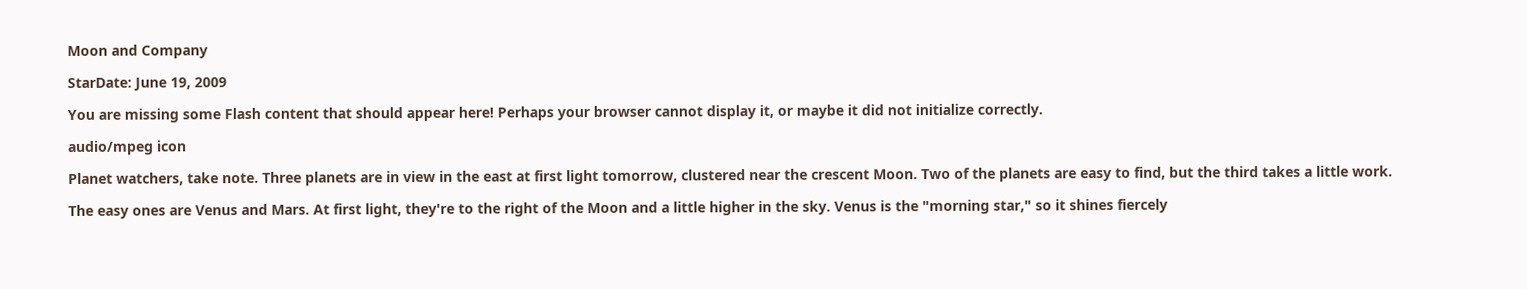Moon and Company

StarDate: June 19, 2009

You are missing some Flash content that should appear here! Perhaps your browser cannot display it, or maybe it did not initialize correctly.

audio/mpeg icon

Planet watchers, take note. Three planets are in view in the east at first light tomorrow, clustered near the crescent Moon. Two of the planets are easy to find, but the third takes a little work.

The easy ones are Venus and Mars. At first light, they're to the right of the Moon and a little higher in the sky. Venus is the "morning star," so it shines fiercely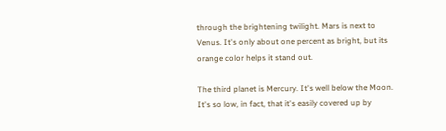through the brightening twilight. Mars is next to Venus. It's only about one percent as bright, but its orange color helps it stand out.

The third planet is Mercury. It's well below the Moon. It's so low, in fact, that it's easily covered up by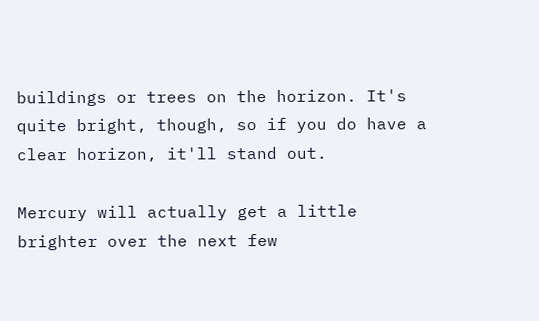buildings or trees on the horizon. It's quite bright, though, so if you do have a clear horizon, it'll stand out.

Mercury will actually get a little brighter over the next few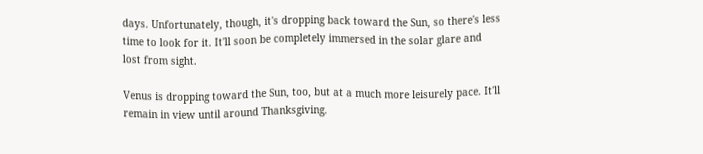days. Unfortunately, though, it's dropping back toward the Sun, so there's less time to look for it. It'll soon be completely immersed in the solar glare and lost from sight.

Venus is dropping toward the Sun, too, but at a much more leisurely pace. It'll remain in view until around Thanksgiving.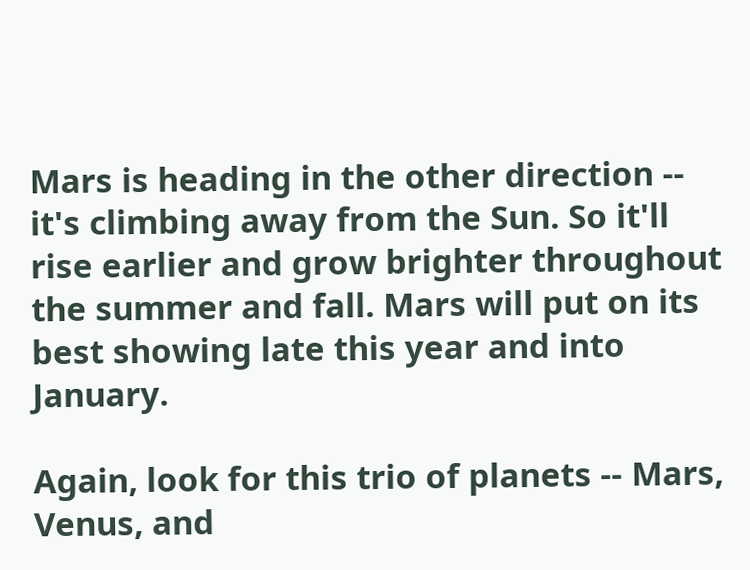Mars is heading in the other direction -- it's climbing away from the Sun. So it'll rise earlier and grow brighter throughout the summer and fall. Mars will put on its best showing late this year and into January.

Again, look for this trio of planets -- Mars, Venus, and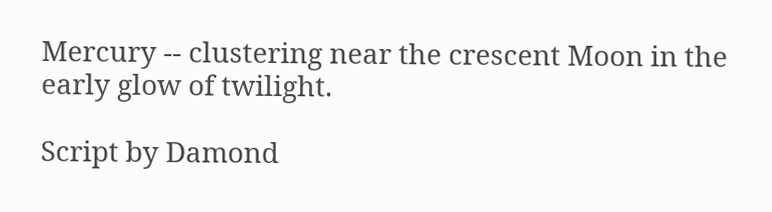Mercury -- clustering near the crescent Moon in the early glow of twilight.

Script by Damond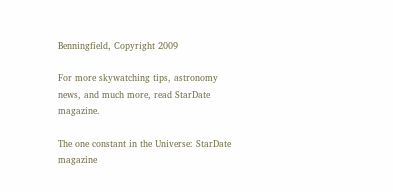Benningfield, Copyright 2009

For more skywatching tips, astronomy news, and much more, read StarDate magazine.

The one constant in the Universe: StarDate magazine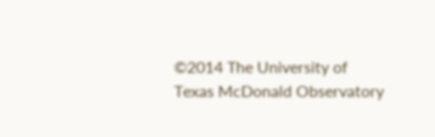©2014 The University of Texas McDonald Observatory